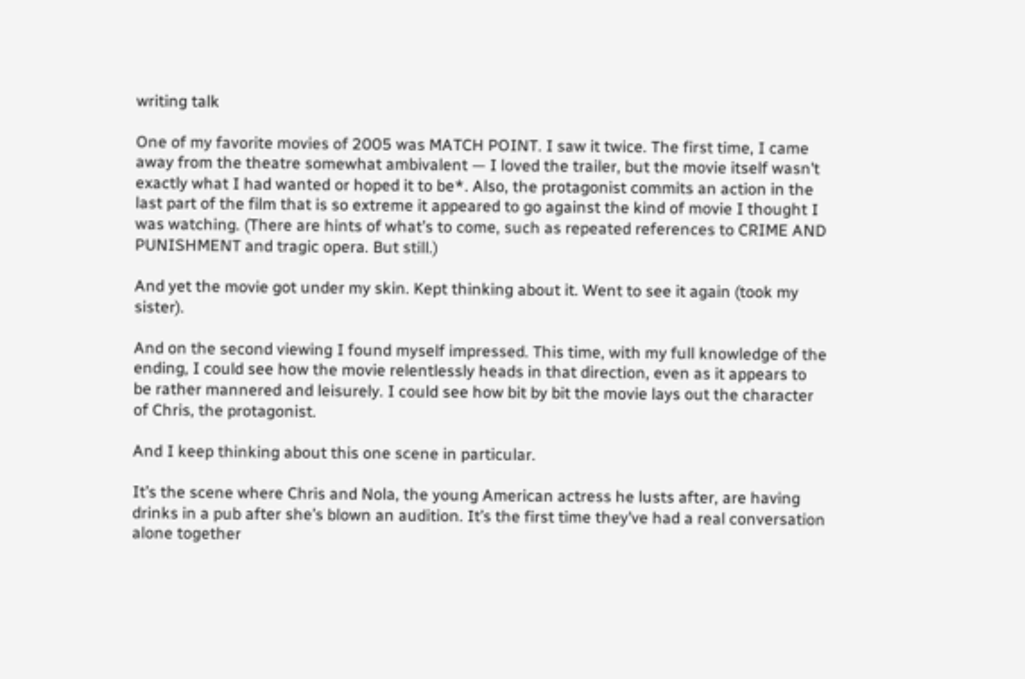writing talk

One of my favorite movies of 2005 was MATCH POINT. I saw it twice. The first time, I came away from the theatre somewhat ambivalent — I loved the trailer, but the movie itself wasn’t exactly what I had wanted or hoped it to be*. Also, the protagonist commits an action in the last part of the film that is so extreme it appeared to go against the kind of movie I thought I was watching. (There are hints of what’s to come, such as repeated references to CRIME AND PUNISHMENT and tragic opera. But still.)

And yet the movie got under my skin. Kept thinking about it. Went to see it again (took my sister).

And on the second viewing I found myself impressed. This time, with my full knowledge of the ending, I could see how the movie relentlessly heads in that direction, even as it appears to be rather mannered and leisurely. I could see how bit by bit the movie lays out the character of Chris, the protagonist.

And I keep thinking about this one scene in particular.

It’s the scene where Chris and Nola, the young American actress he lusts after, are having drinks in a pub after she’s blown an audition. It’s the first time they’ve had a real conversation alone together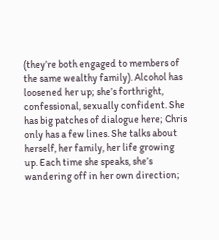(they’re both engaged to members of the same wealthy family). Alcohol has loosened her up; she’s forthright, confessional, sexually confident. She has big patches of dialogue here; Chris only has a few lines. She talks about herself, her family, her life growing up. Each time she speaks, she’s wandering off in her own direction;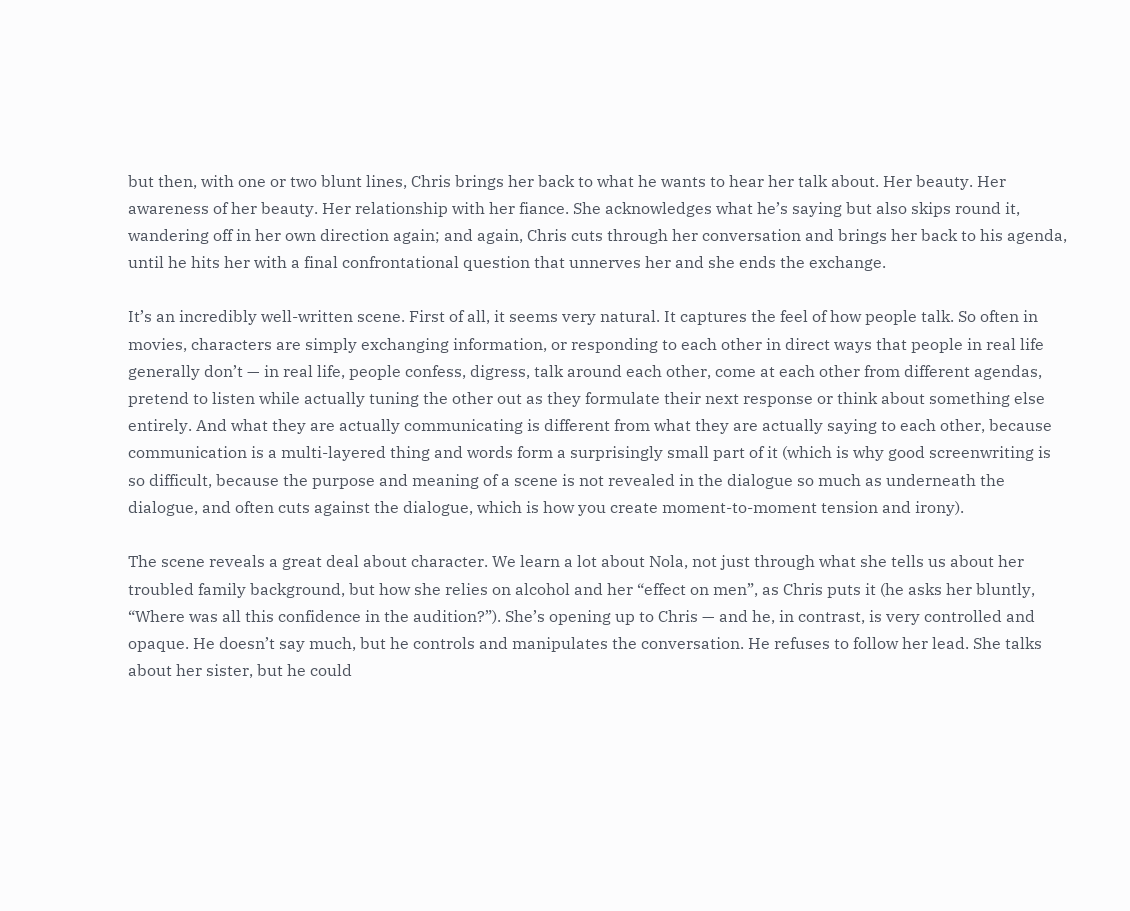but then, with one or two blunt lines, Chris brings her back to what he wants to hear her talk about. Her beauty. Her awareness of her beauty. Her relationship with her fiance. She acknowledges what he’s saying but also skips round it, wandering off in her own direction again; and again, Chris cuts through her conversation and brings her back to his agenda, until he hits her with a final confrontational question that unnerves her and she ends the exchange.

It’s an incredibly well-written scene. First of all, it seems very natural. It captures the feel of how people talk. So often in movies, characters are simply exchanging information, or responding to each other in direct ways that people in real life generally don’t — in real life, people confess, digress, talk around each other, come at each other from different agendas, pretend to listen while actually tuning the other out as they formulate their next response or think about something else entirely. And what they are actually communicating is different from what they are actually saying to each other, because communication is a multi-layered thing and words form a surprisingly small part of it (which is why good screenwriting is so difficult, because the purpose and meaning of a scene is not revealed in the dialogue so much as underneath the dialogue, and often cuts against the dialogue, which is how you create moment-to-moment tension and irony).

The scene reveals a great deal about character. We learn a lot about Nola, not just through what she tells us about her troubled family background, but how she relies on alcohol and her “effect on men”, as Chris puts it (he asks her bluntly, “Where was all this confidence in the audition?”). She’s opening up to Chris — and he, in contrast, is very controlled and opaque. He doesn’t say much, but he controls and manipulates the conversation. He refuses to follow her lead. She talks about her sister, but he could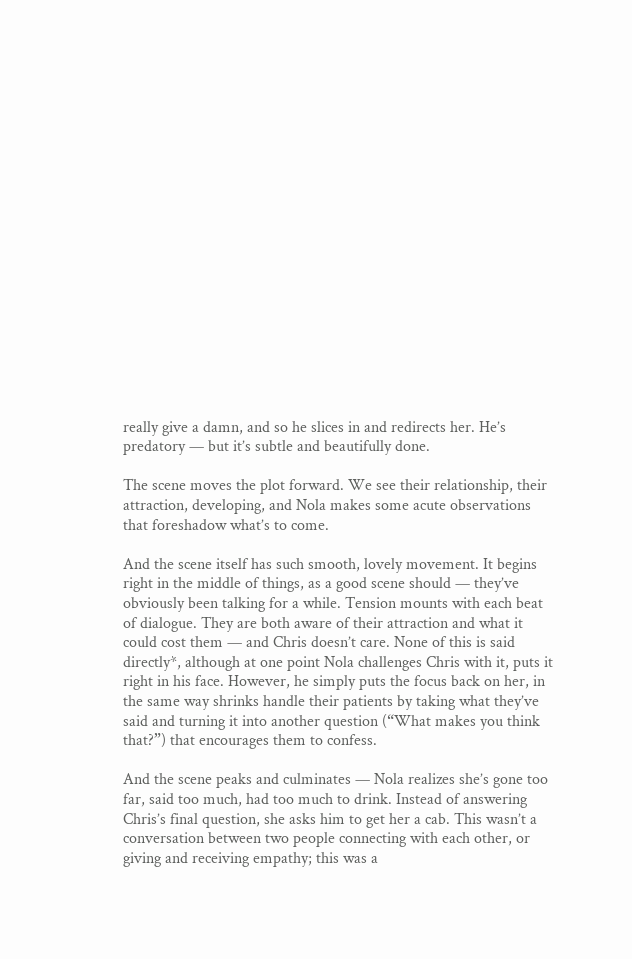really give a damn, and so he slices in and redirects her. He’s predatory — but it’s subtle and beautifully done.

The scene moves the plot forward. We see their relationship, their attraction, developing, and Nola makes some acute observations that foreshadow what’s to come.

And the scene itself has such smooth, lovely movement. It begins right in the middle of things, as a good scene should — they’ve obviously been talking for a while. Tension mounts with each beat of dialogue. They are both aware of their attraction and what it could cost them — and Chris doesn’t care. None of this is said directly*, although at one point Nola challenges Chris with it, puts it right in his face. However, he simply puts the focus back on her, in the same way shrinks handle their patients by taking what they’ve said and turning it into another question (“What makes you think that?”) that encourages them to confess.

And the scene peaks and culminates — Nola realizes she’s gone too far, said too much, had too much to drink. Instead of answering Chris’s final question, she asks him to get her a cab. This wasn’t a conversation between two people connecting with each other, or giving and receiving empathy; this was a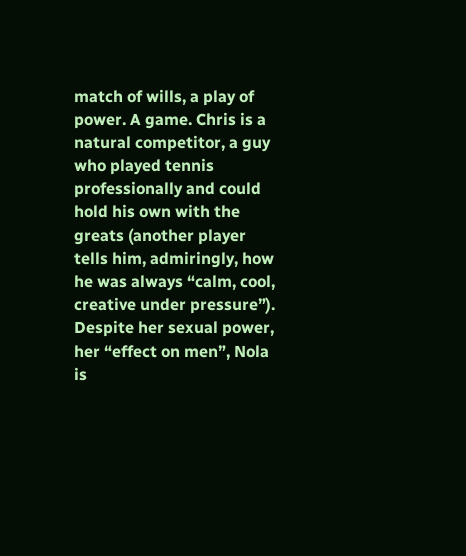match of wills, a play of power. A game. Chris is a natural competitor, a guy who played tennis professionally and could hold his own with the greats (another player tells him, admiringly, how he was always “calm, cool, creative under pressure”). Despite her sexual power, her “effect on men”, Nola is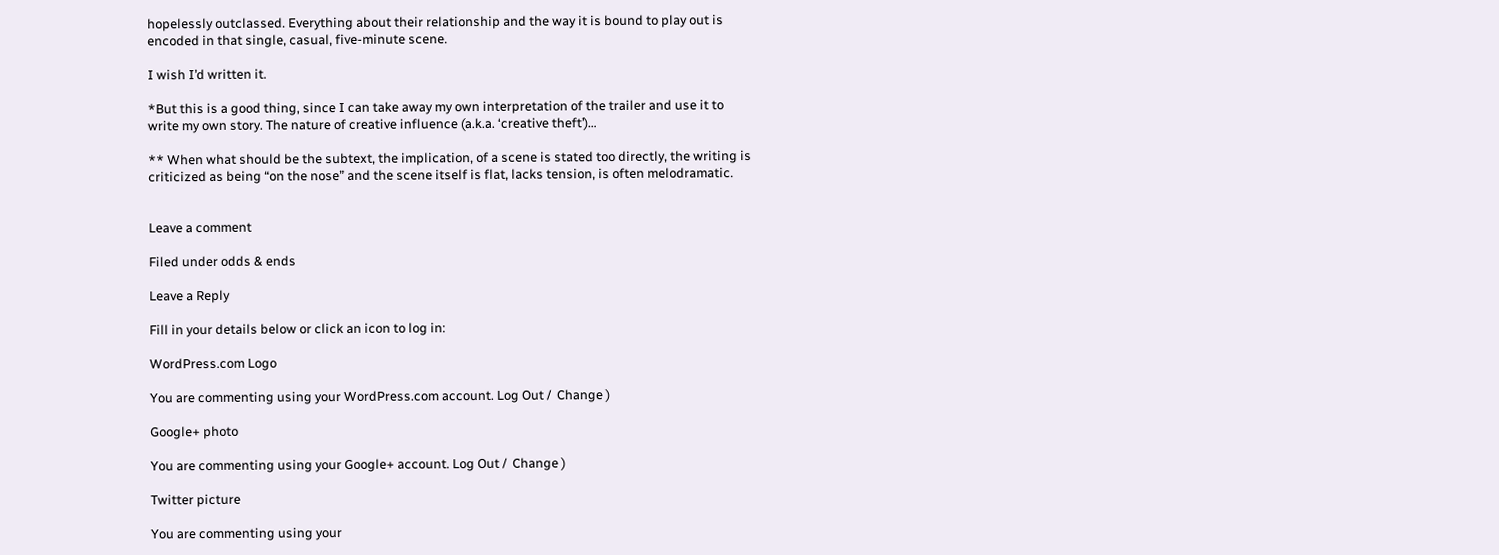hopelessly outclassed. Everything about their relationship and the way it is bound to play out is encoded in that single, casual, five-minute scene.

I wish I’d written it.

*But this is a good thing, since I can take away my own interpretation of the trailer and use it to write my own story. The nature of creative influence (a.k.a. ‘creative theft’)…

** When what should be the subtext, the implication, of a scene is stated too directly, the writing is criticized as being “on the nose” and the scene itself is flat, lacks tension, is often melodramatic.


Leave a comment

Filed under odds & ends

Leave a Reply

Fill in your details below or click an icon to log in:

WordPress.com Logo

You are commenting using your WordPress.com account. Log Out /  Change )

Google+ photo

You are commenting using your Google+ account. Log Out /  Change )

Twitter picture

You are commenting using your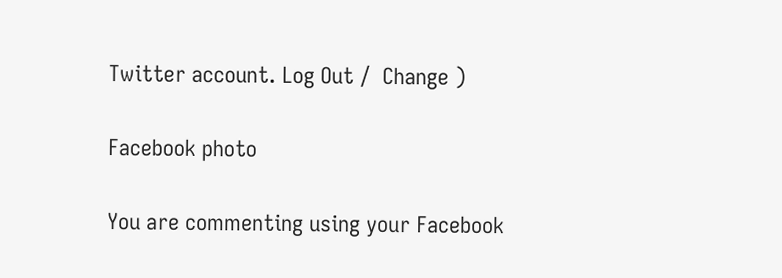Twitter account. Log Out /  Change )

Facebook photo

You are commenting using your Facebook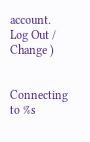account. Log Out /  Change )


Connecting to %s